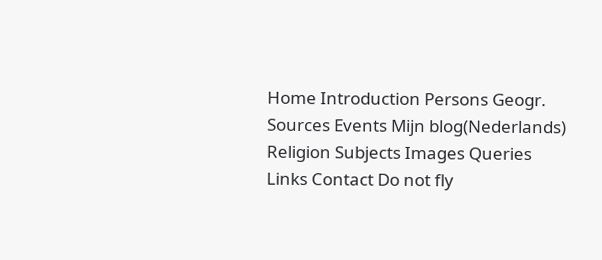Home Introduction Persons Geogr. Sources Events Mijn blog(Nederlands)
Religion Subjects Images Queries Links Contact Do not fly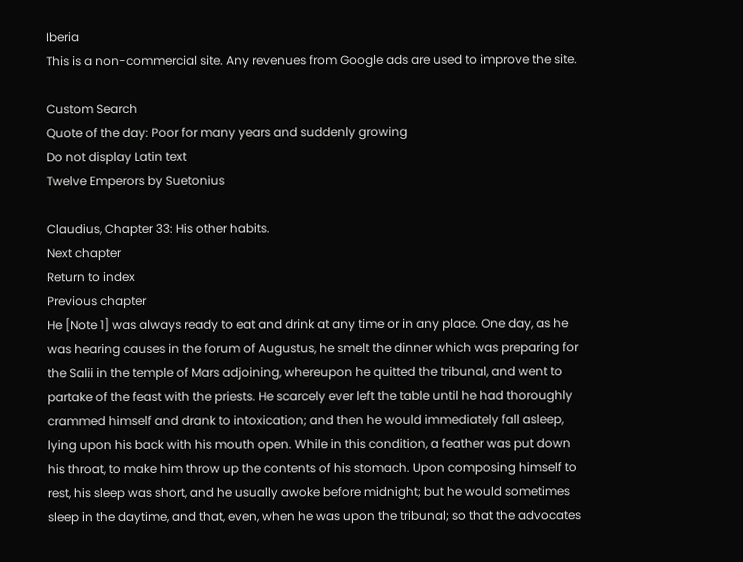Iberia
This is a non-commercial site. Any revenues from Google ads are used to improve the site.

Custom Search
Quote of the day: Poor for many years and suddenly growing
Do not display Latin text
Twelve Emperors by Suetonius

Claudius, Chapter 33: His other habits.
Next chapter
Return to index
Previous chapter
He [Note 1] was always ready to eat and drink at any time or in any place. One day, as he was hearing causes in the forum of Augustus, he smelt the dinner which was preparing for the Salii in the temple of Mars adjoining, whereupon he quitted the tribunal, and went to partake of the feast with the priests. He scarcely ever left the table until he had thoroughly crammed himself and drank to intoxication; and then he would immediately fall asleep, lying upon his back with his mouth open. While in this condition, a feather was put down his throat, to make him throw up the contents of his stomach. Upon composing himself to rest, his sleep was short, and he usually awoke before midnight; but he would sometimes sleep in the daytime, and that, even, when he was upon the tribunal; so that the advocates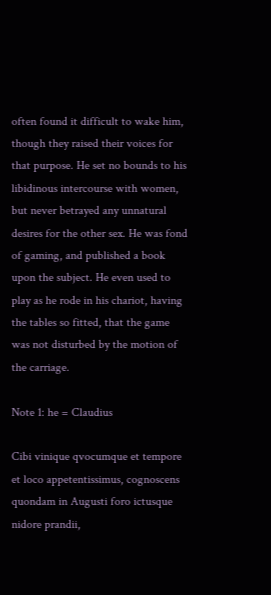often found it difficult to wake him, though they raised their voices for that purpose. He set no bounds to his libidinous intercourse with women, but never betrayed any unnatural desires for the other sex. He was fond of gaming, and published a book upon the subject. He even used to play as he rode in his chariot, having the tables so fitted, that the game was not disturbed by the motion of the carriage.

Note 1: he = Claudius

Cibi vinique qvocumque et tempore et loco appetentissimus, cognoscens quondam in Augusti foro ictusque nidore prandii,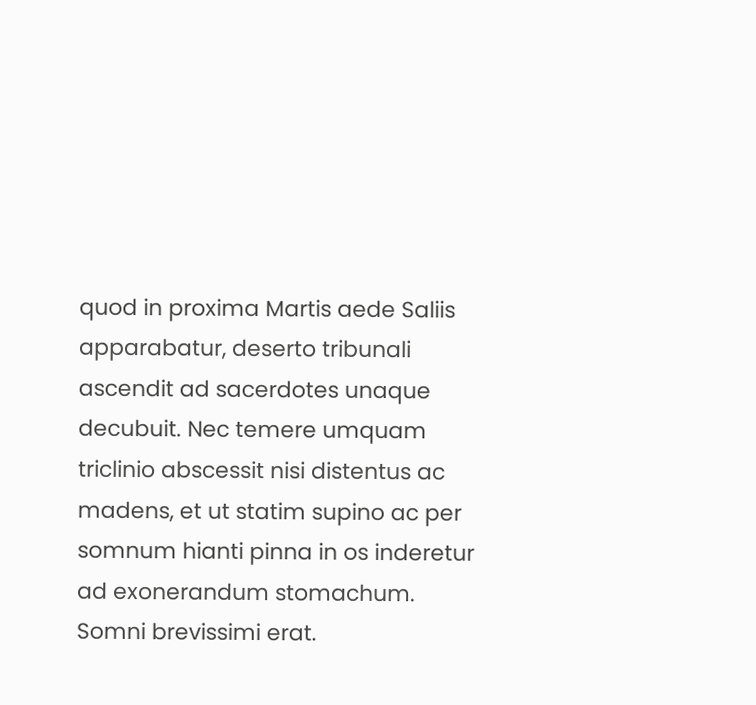quod in proxima Martis aede Saliis apparabatur, deserto tribunali ascendit ad sacerdotes unaque decubuit. Nec temere umquam triclinio abscessit nisi distentus ac madens, et ut statim supino ac per somnum hianti pinna in os inderetur ad exonerandum stomachum. Somni brevissimi erat.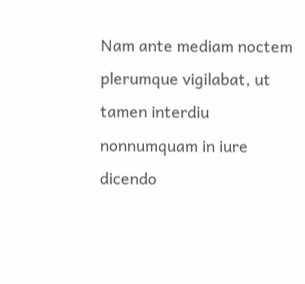Nam ante mediam noctem plerumque vigilabat, ut tamen interdiu nonnumquam in iure dicendo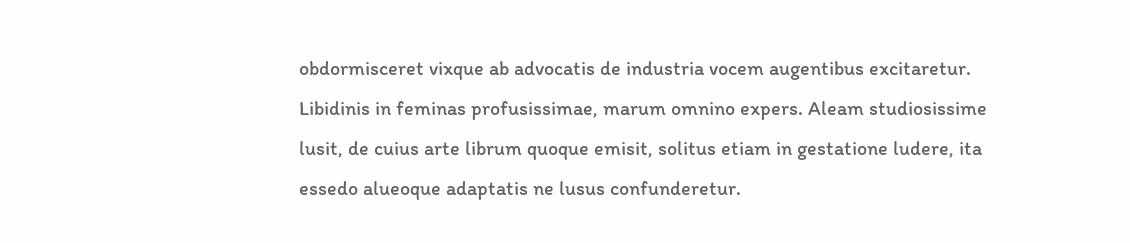obdormisceret vixque ab advocatis de industria vocem augentibus excitaretur. Libidinis in feminas profusissimae, marum omnino expers. Aleam studiosissime lusit, de cuius arte librum quoque emisit, solitus etiam in gestatione ludere, ita essedo alueoque adaptatis ne lusus confunderetur.